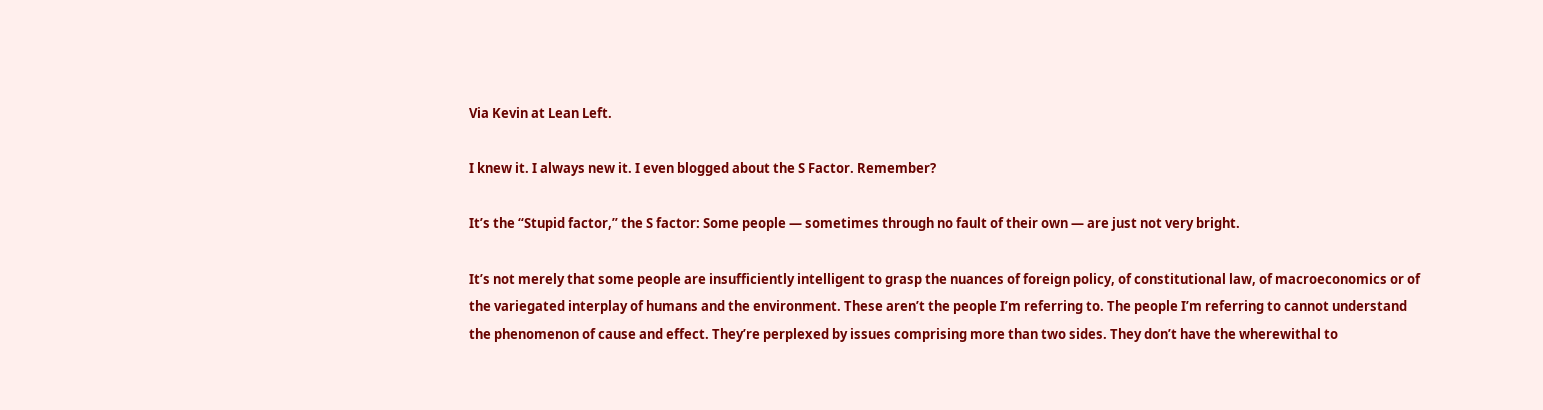Via Kevin at Lean Left.

I knew it. I always new it. I even blogged about the S Factor. Remember?

It’s the “Stupid factor,” the S factor: Some people — sometimes through no fault of their own — are just not very bright.

It’s not merely that some people are insufficiently intelligent to grasp the nuances of foreign policy, of constitutional law, of macroeconomics or of the variegated interplay of humans and the environment. These aren’t the people I’m referring to. The people I’m referring to cannot understand the phenomenon of cause and effect. They’re perplexed by issues comprising more than two sides. They don’t have the wherewithal to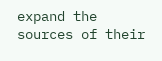expand the sources of their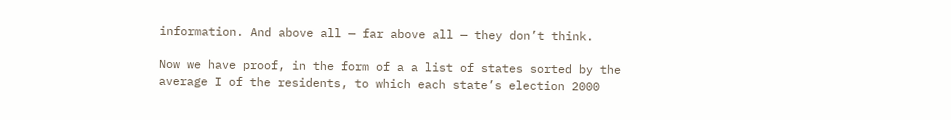information. And above all — far above all — they don’t think.

Now we have proof, in the form of a a list of states sorted by the average I of the residents, to which each state’s election 2000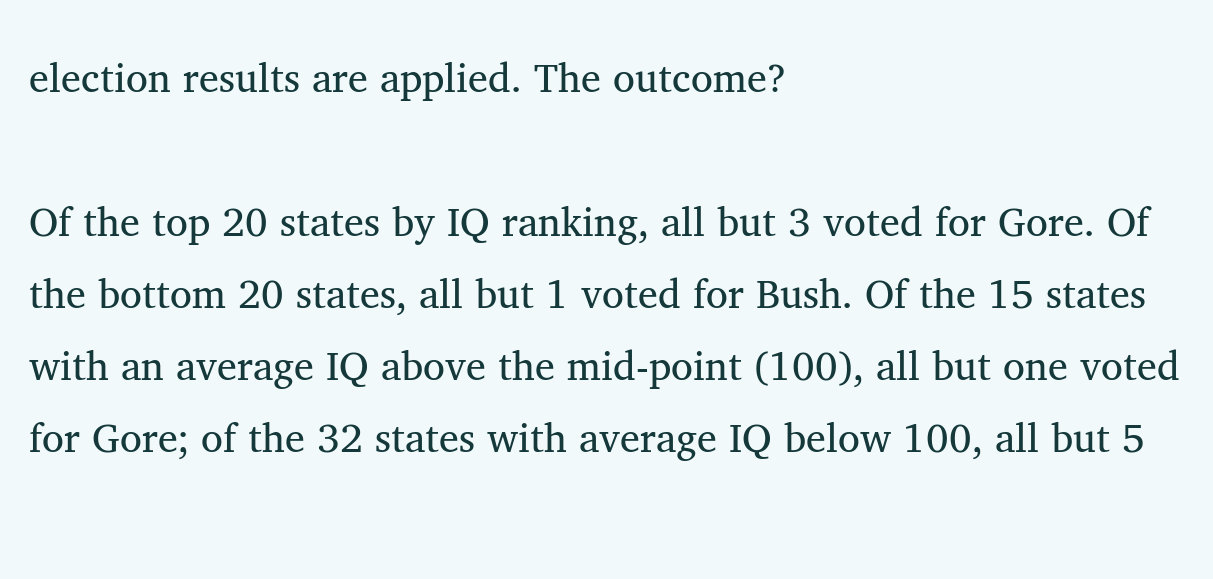election results are applied. The outcome?

Of the top 20 states by IQ ranking, all but 3 voted for Gore. Of the bottom 20 states, all but 1 voted for Bush. Of the 15 states with an average IQ above the mid-point (100), all but one voted for Gore; of the 32 states with average IQ below 100, all but 5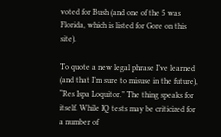voted for Bush (and one of the 5 was Florida, which is listed for Gore on this site).

To quote a new legal phrase I’ve learned (and that I’m sure to misuse in the future), “Res Ispa Loquitor.” The thing speaks for itself. While IQ tests may be criticized for a number of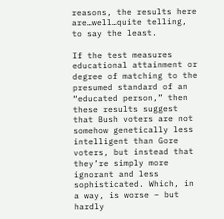reasons, the results here are…well…quite telling, to say the least.

If the test measures educational attainment or degree of matching to the presumed standard of an “educated person,” then these results suggest that Bush voters are not somehow genetically less intelligent than Gore voters, but instead that they’re simply more ignorant and less sophisticated. Which, in a way, is worse – but hardly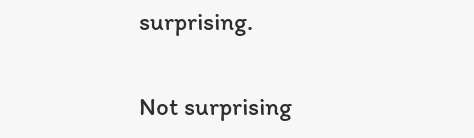surprising.

Not surprising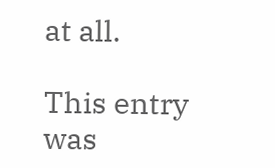at all.

This entry was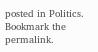posted in Politics. Bookmark the permalink.